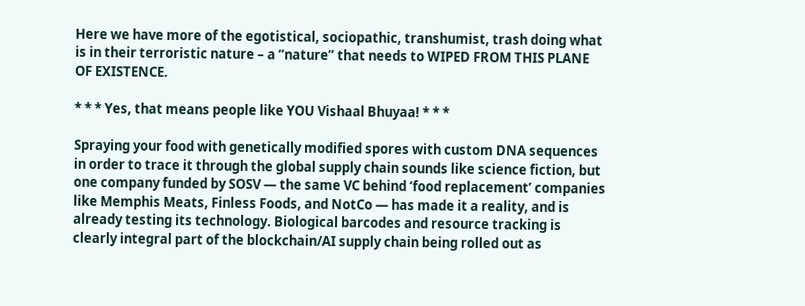Here we have more of the egotistical, sociopathic, transhumist, trash doing what is in their terroristic nature – a “nature” that needs to WIPED FROM THIS PLANE OF EXISTENCE.

* * * Yes, that means people like YOU Vishaal Bhuyaa! * * *

Spraying your food with genetically modified spores with custom DNA sequences in order to trace it through the global supply chain sounds like science fiction, but one company funded by SOSV — the same VC behind ‘food replacement’ companies like Memphis Meats, Finless Foods, and NotCo — has made it a reality, and is already testing its technology. Biological barcodes and resource tracking is clearly integral part of the blockchain/AI supply chain being rolled out as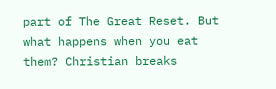part of The Great Reset. But what happens when you eat them? Christian breaks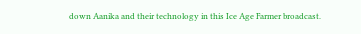down Aanika and their technology in this Ice Age Farmer broadcast.